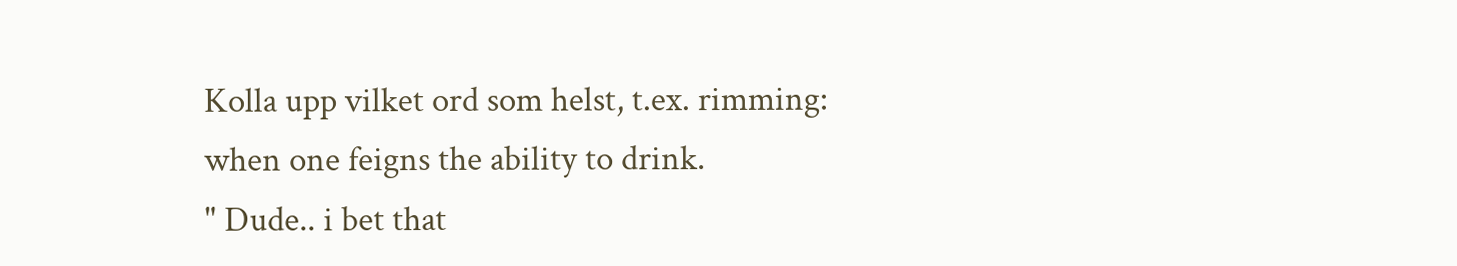Kolla upp vilket ord som helst, t.ex. rimming:
when one feigns the ability to drink.
" Dude.. i bet that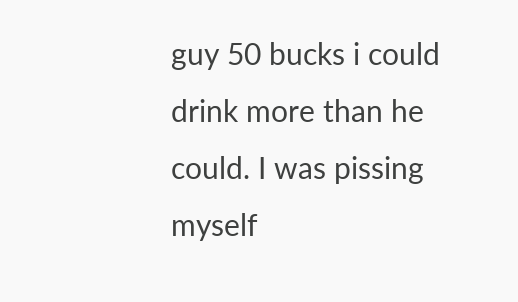guy 50 bucks i could drink more than he could. I was pissing myself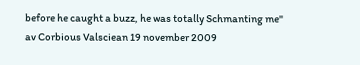before he caught a buzz, he was totally Schmanting me"
av Corbious Valsciean 19 november 2009